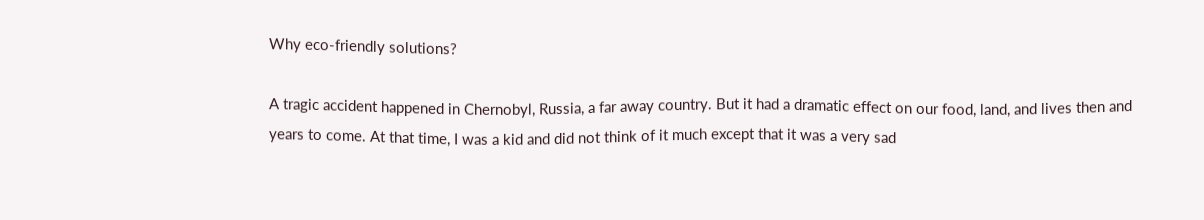Why eco-friendly solutions?

A tragic accident happened in Chernobyl, Russia, a far away country. But it had a dramatic effect on our food, land, and lives then and years to come. At that time, I was a kid and did not think of it much except that it was a very sad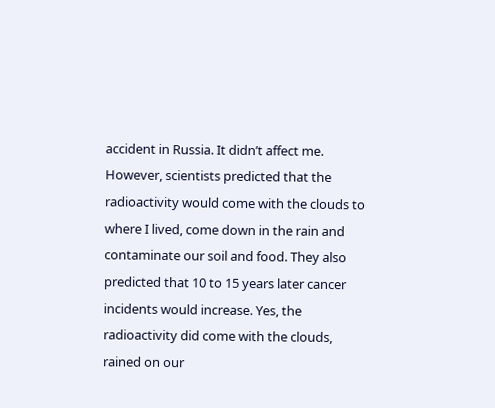accident in Russia. It didn’t affect me. However, scientists predicted that the radioactivity would come with the clouds to where I lived, come down in the rain and contaminate our soil and food. They also predicted that 10 to 15 years later cancer incidents would increase. Yes, the radioactivity did come with the clouds, rained on our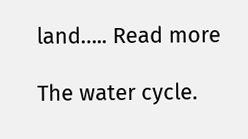land….. Read more

The water cycle.